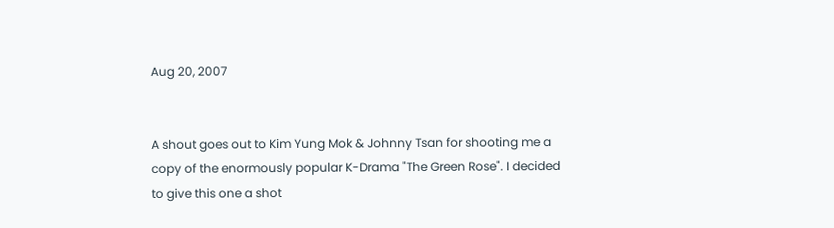Aug 20, 2007


A shout goes out to Kim Yung Mok & Johnny Tsan for shooting me a copy of the enormously popular K-Drama "The Green Rose". I decided to give this one a shot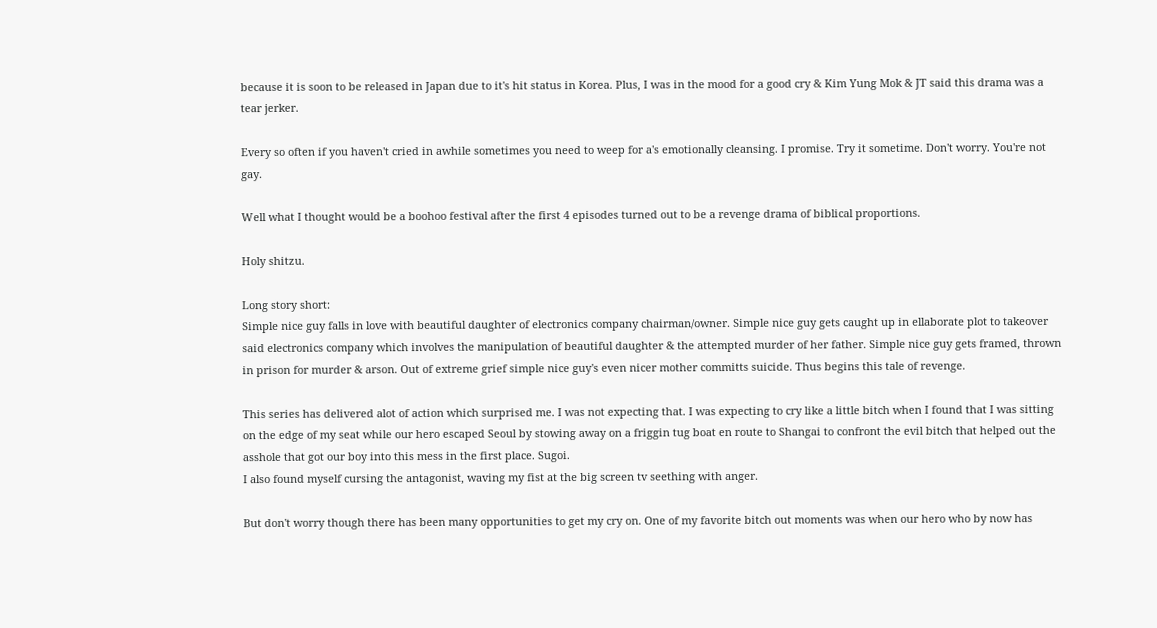because it is soon to be released in Japan due to it's hit status in Korea. Plus, I was in the mood for a good cry & Kim Yung Mok & JT said this drama was a tear jerker.

Every so often if you haven't cried in awhile sometimes you need to weep for a's emotionally cleansing. I promise. Try it sometime. Don't worry. You're not gay.

Well what I thought would be a boohoo festival after the first 4 episodes turned out to be a revenge drama of biblical proportions.

Holy shitzu.

Long story short:
Simple nice guy falls in love with beautiful daughter of electronics company chairman/owner. Simple nice guy gets caught up in ellaborate plot to takeover said electronics company which involves the manipulation of beautiful daughter & the attempted murder of her father. Simple nice guy gets framed, thrown in prison for murder & arson. Out of extreme grief simple nice guy's even nicer mother committs suicide. Thus begins this tale of revenge.

This series has delivered alot of action which surprised me. I was not expecting that. I was expecting to cry like a little bitch when I found that I was sitting on the edge of my seat while our hero escaped Seoul by stowing away on a friggin tug boat en route to Shangai to confront the evil bitch that helped out the asshole that got our boy into this mess in the first place. Sugoi.
I also found myself cursing the antagonist, waving my fist at the big screen tv seething with anger.

But don't worry though there has been many opportunities to get my cry on. One of my favorite bitch out moments was when our hero who by now has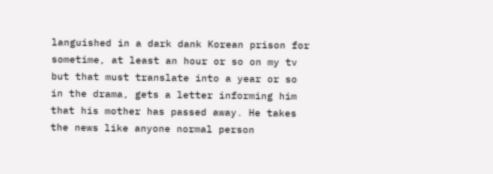languished in a dark dank Korean prison for sometime, at least an hour or so on my tv but that must translate into a year or so in the drama, gets a letter informing him that his mother has passed away. He takes the news like anyone normal person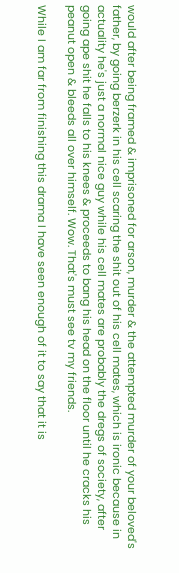would after being framed & imprisoned for arson, murder & the attempted murder of your beloved's father, by going berzerk in his cell scaring the shit out of his cell mates, which is ironic because in actuality he's just a normal nice guy while his cell mates are probably the dregs of society, after going ape shit he falls to his knees & proceeds to bang his head on the floor until he cracks his peanut open & bleeds all over himself. Wow. That's must see tv my friends.

While I am far from finishing this drama I have seen enough of it to say that it is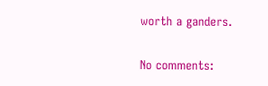worth a ganders.

No comments: